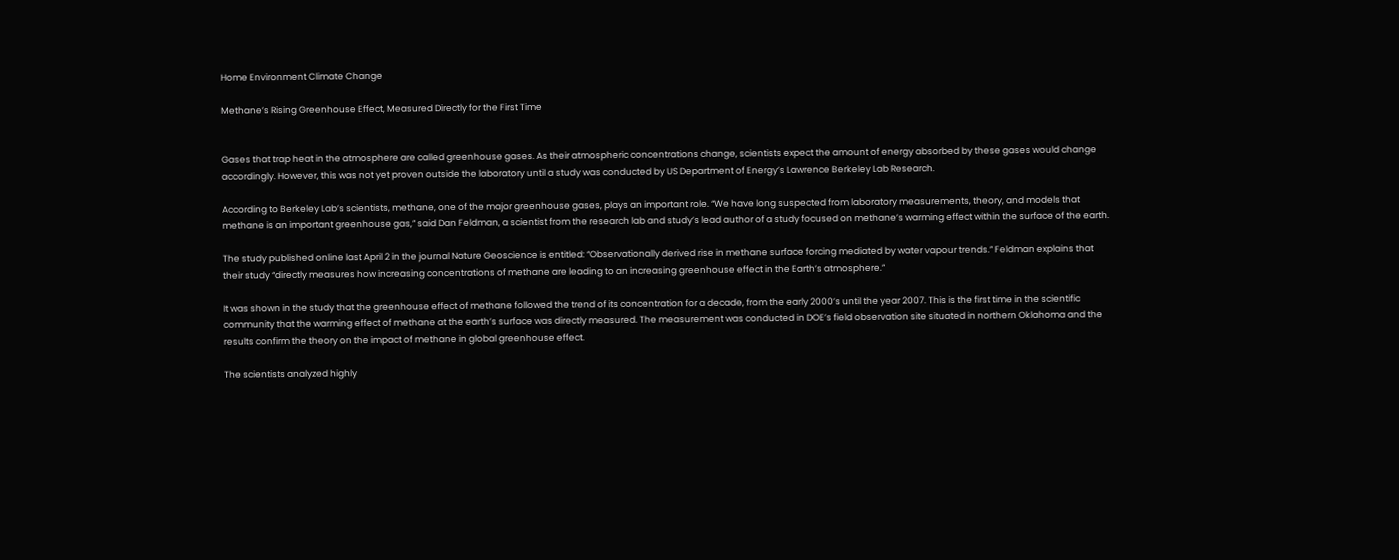Home Environment Climate Change

Methane’s Rising Greenhouse Effect, Measured Directly for the First Time


Gases that trap heat in the atmosphere are called greenhouse gases. As their atmospheric concentrations change, scientists expect the amount of energy absorbed by these gases would change accordingly. However, this was not yet proven outside the laboratory until a study was conducted by US Department of Energy’s Lawrence Berkeley Lab Research.

According to Berkeley Lab’s scientists, methane, one of the major greenhouse gases, plays an important role. “We have long suspected from laboratory measurements, theory, and models that methane is an important greenhouse gas,” said Dan Feldman, a scientist from the research lab and study’s lead author of a study focused on methane’s warming effect within the surface of the earth.

The study published online last April 2 in the journal Nature Geoscience is entitled: “Observationally derived rise in methane surface forcing mediated by water vapour trends.” Feldman explains that their study “directly measures how increasing concentrations of methane are leading to an increasing greenhouse effect in the Earth’s atmosphere.”

It was shown in the study that the greenhouse effect of methane followed the trend of its concentration for a decade, from the early 2000’s until the year 2007. This is the first time in the scientific community that the warming effect of methane at the earth’s surface was directly measured. The measurement was conducted in DOE’s field observation site situated in northern Oklahoma and the results confirm the theory on the impact of methane in global greenhouse effect.

The scientists analyzed highly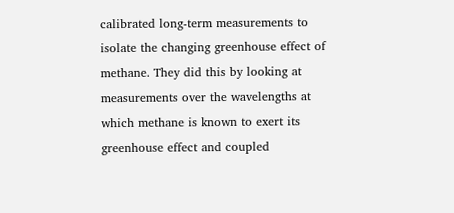calibrated long-term measurements to isolate the changing greenhouse effect of methane. They did this by looking at measurements over the wavelengths at which methane is known to exert its greenhouse effect and coupled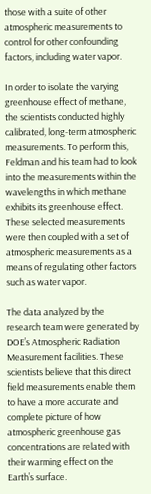those with a suite of other atmospheric measurements to control for other confounding factors, including water vapor.

In order to isolate the varying greenhouse effect of methane, the scientists conducted highly calibrated, long-term atmospheric measurements. To perform this, Feldman and his team had to look into the measurements within the wavelengths in which methane exhibits its greenhouse effect. These selected measurements were then coupled with a set of atmospheric measurements as a means of regulating other factors such as water vapor.

The data analyzed by the research team were generated by DOE’s Atmospheric Radiation Measurement facilities. These scientists believe that this direct field measurements enable them to have a more accurate and complete picture of how atmospheric greenhouse gas concentrations are related with their warming effect on the Earth’s surface.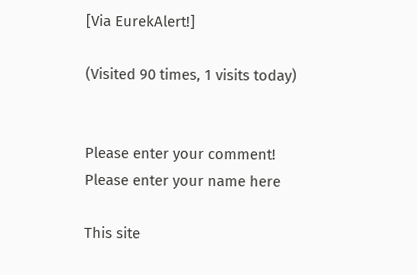[Via EurekAlert!]

(Visited 90 times, 1 visits today)


Please enter your comment!
Please enter your name here

This site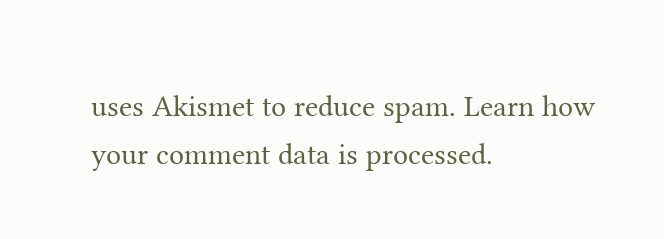uses Akismet to reduce spam. Learn how your comment data is processed.